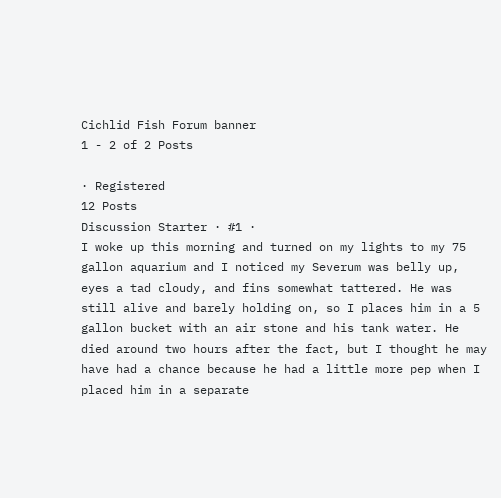Cichlid Fish Forum banner
1 - 2 of 2 Posts

· Registered
12 Posts
Discussion Starter · #1 ·
I woke up this morning and turned on my lights to my 75 gallon aquarium and I noticed my Severum was belly up, eyes a tad cloudy, and fins somewhat tattered. He was still alive and barely holding on, so I places him in a 5 gallon bucket with an air stone and his tank water. He died around two hours after the fact, but I thought he may have had a chance because he had a little more pep when I placed him in a separate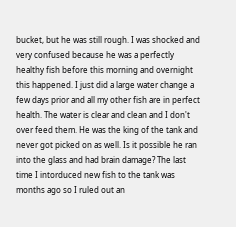bucket, but he was still rough. I was shocked and very confused because he was a perfectly healthy fish before this morning and overnight this happened. I just did a large water change a few days prior and all my other fish are in perfect health. The water is clear and clean and I don't over feed them. He was the king of the tank and never got picked on as well. Is it possible he ran into the glass and had brain damage? The last time I intorduced new fish to the tank was months ago so I ruled out an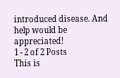introduced disease. And help would be appreciated!
1 - 2 of 2 Posts
This is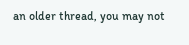an older thread, you may not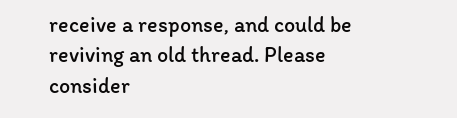receive a response, and could be reviving an old thread. Please consider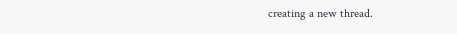creating a new thread.